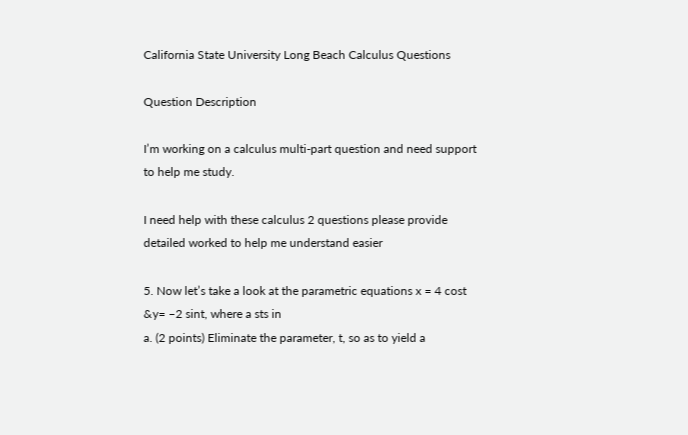California State University Long Beach Calculus Questions

Question Description

I’m working on a calculus multi-part question and need support to help me study.

I need help with these calculus 2 questions please provide detailed worked to help me understand easier

5. Now let’s take a look at the parametric equations x = 4 cost &y= –2 sint, where a sts in
a. (2 points) Eliminate the parameter, t, so as to yield a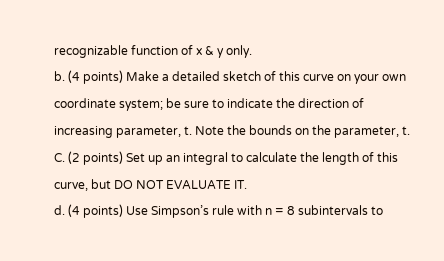recognizable function of x & y only.
b. (4 points) Make a detailed sketch of this curve on your own coordinate system; be sure to indicate the direction of
increasing parameter, t. Note the bounds on the parameter, t.
C. (2 points) Set up an integral to calculate the length of this curve, but DO NOT EVALUATE IT.
d. (4 points) Use Simpson’s rule with n = 8 subintervals to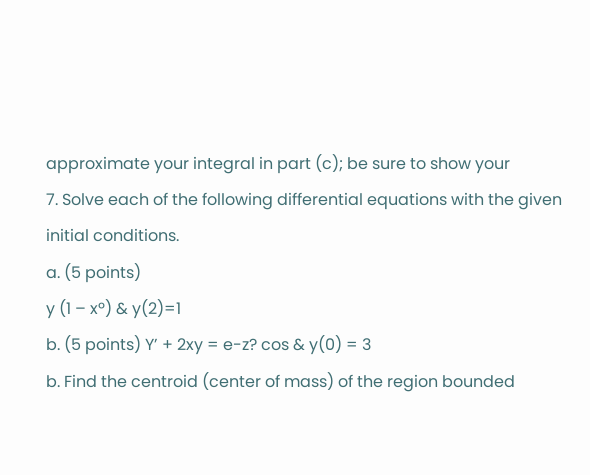approximate your integral in part (c); be sure to show your
7. Solve each of the following differential equations with the given initial conditions.
a. (5 points)
y (1 – xº) & y(2)=1
b. (5 points) Y’ + 2xy = e-z? cos & y(0) = 3
b. Find the centroid (center of mass) of the region bounded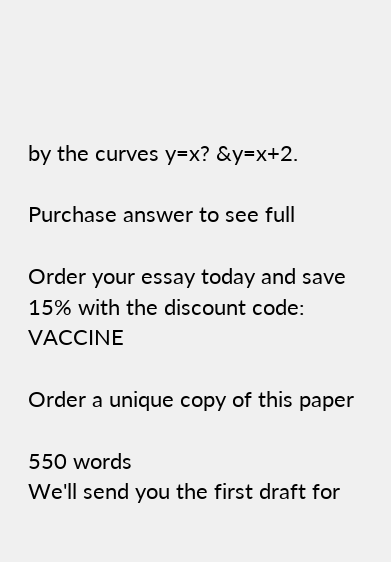by the curves y=x? &y=x+2.

Purchase answer to see full

Order your essay today and save 15% with the discount code: VACCINE

Order a unique copy of this paper

550 words
We'll send you the first draft for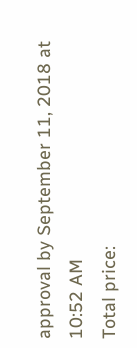approval by September 11, 2018 at 10:52 AM
Total price: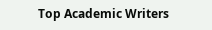Top Academic Writers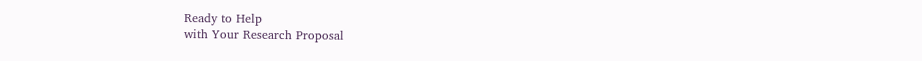Ready to Help
with Your Research Proposal